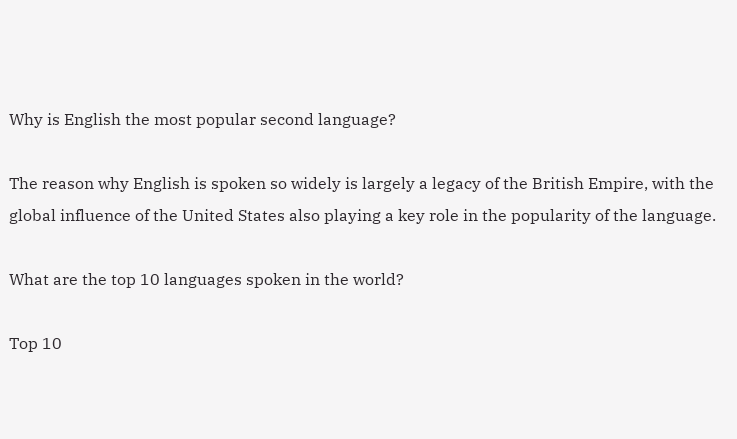Why is English the most popular second language?

The reason why English is spoken so widely is largely a legacy of the British Empire, with the global influence of the United States also playing a key role in the popularity of the language.

What are the top 10 languages spoken in the world?

Top 10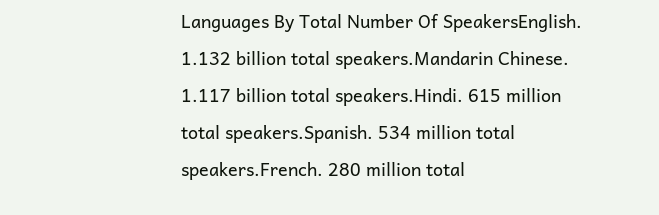Languages By Total Number Of SpeakersEnglish. 1.132 billion total speakers.Mandarin Chinese. 1.117 billion total speakers.Hindi. 615 million total speakers.Spanish. 534 million total speakers.French. 280 million total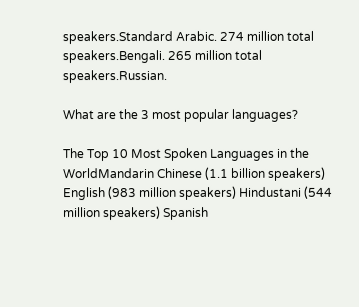speakers.Standard Arabic. 274 million total speakers.Bengali. 265 million total speakers.Russian.

What are the 3 most popular languages?

The Top 10 Most Spoken Languages in the WorldMandarin Chinese (1.1 billion speakers) English (983 million speakers) Hindustani (544 million speakers) Spanish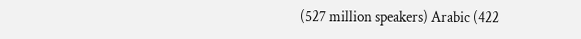(527 million speakers) Arabic (422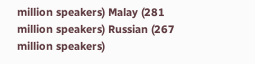million speakers) Malay (281 million speakers) Russian (267 million speakers)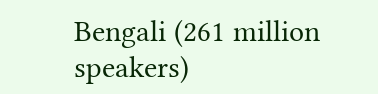Bengali (261 million speakers)